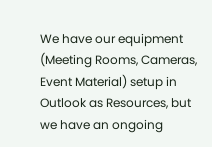We have our equipment (Meeting Rooms, Cameras, Event Material) setup in Outlook as Resources, but we have an ongoing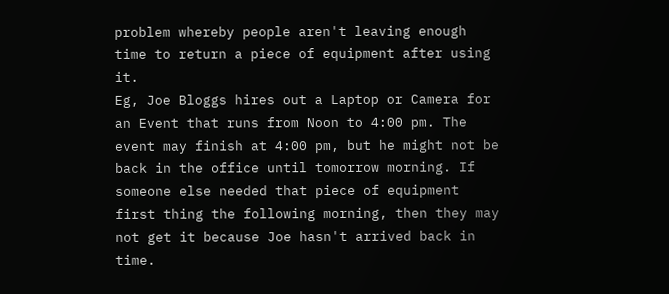problem whereby people aren't leaving enough time to return a piece of equipment after using it.
Eg, Joe Bloggs hires out a Laptop or Camera for an Event that runs from Noon to 4:00 pm. The event may finish at 4:00 pm, but he might not be back in the office until tomorrow morning. If someone else needed that piece of equipment first thing the following morning, then they may not get it because Joe hasn't arrived back in time.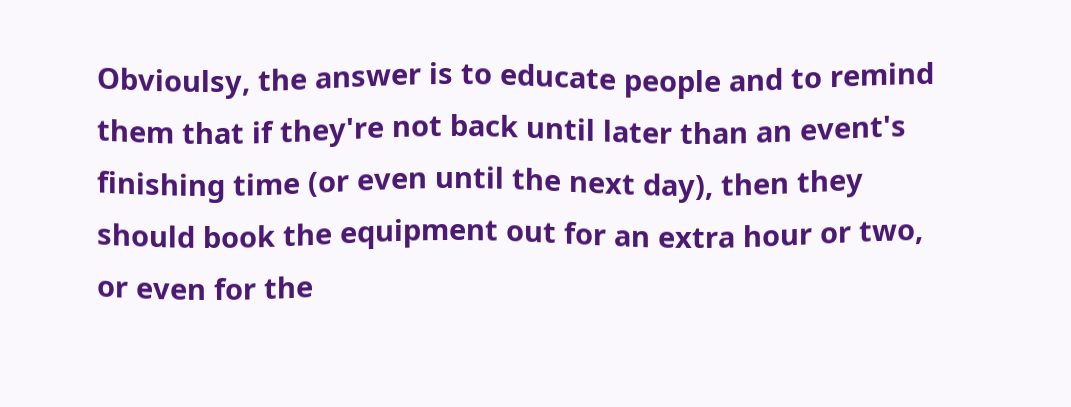Obvioulsy, the answer is to educate people and to remind them that if they're not back until later than an event's finishing time (or even until the next day), then they should book the equipment out for an extra hour or two, or even for the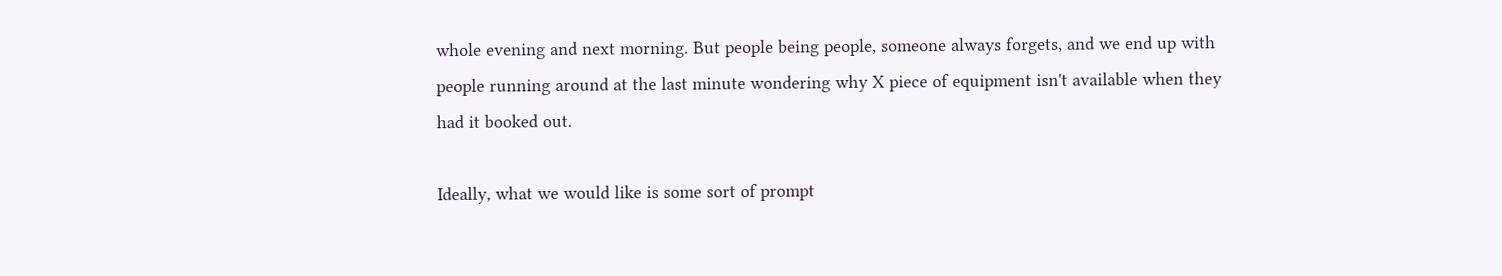whole evening and next morning. But people being people, someone always forgets, and we end up with people running around at the last minute wondering why X piece of equipment isn't available when they had it booked out.

Ideally, what we would like is some sort of prompt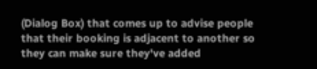(Dialog Box) that comes up to advise people that their booking is adjacent to another so they can make sure they've added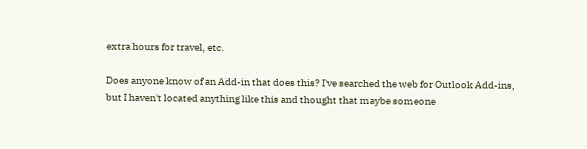extra hours for travel, etc.

Does anyone know of an Add-in that does this? I've searched the web for Outlook Add-ins, but I haven't located anything like this and thought that maybe someone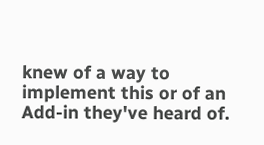knew of a way to implement this or of an Add-in they've heard of.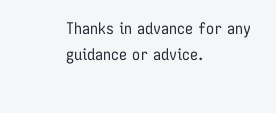Thanks in advance for any guidance or advice.